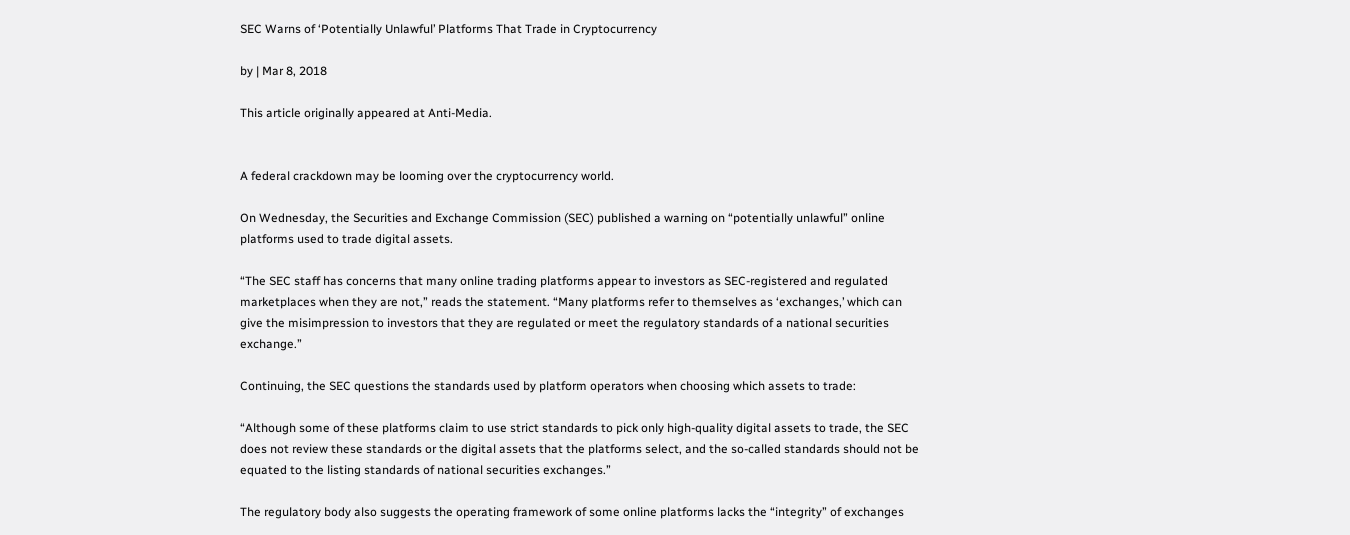SEC Warns of ‘Potentially Unlawful’ Platforms That Trade in Cryptocurrency

by | Mar 8, 2018

This article originally appeared at Anti-Media.


A federal crackdown may be looming over the cryptocurrency world.

On Wednesday, the Securities and Exchange Commission (SEC) published a warning on “potentially unlawful” online platforms used to trade digital assets.

“The SEC staff has concerns that many online trading platforms appear to investors as SEC-registered and regulated marketplaces when they are not,” reads the statement. “Many platforms refer to themselves as ‘exchanges,’ which can give the misimpression to investors that they are regulated or meet the regulatory standards of a national securities exchange.”

Continuing, the SEC questions the standards used by platform operators when choosing which assets to trade:

“Although some of these platforms claim to use strict standards to pick only high-quality digital assets to trade, the SEC does not review these standards or the digital assets that the platforms select, and the so-called standards should not be equated to the listing standards of national securities exchanges.”

The regulatory body also suggests the operating framework of some online platforms lacks the “integrity” of exchanges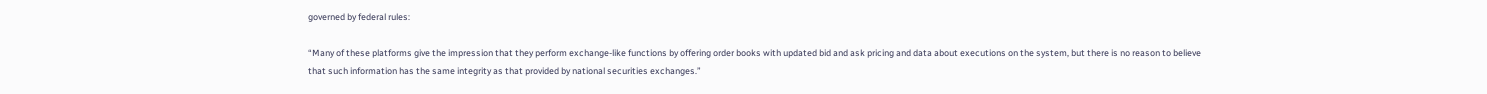governed by federal rules:

“Many of these platforms give the impression that they perform exchange-like functions by offering order books with updated bid and ask pricing and data about executions on the system, but there is no reason to believe that such information has the same integrity as that provided by national securities exchanges.”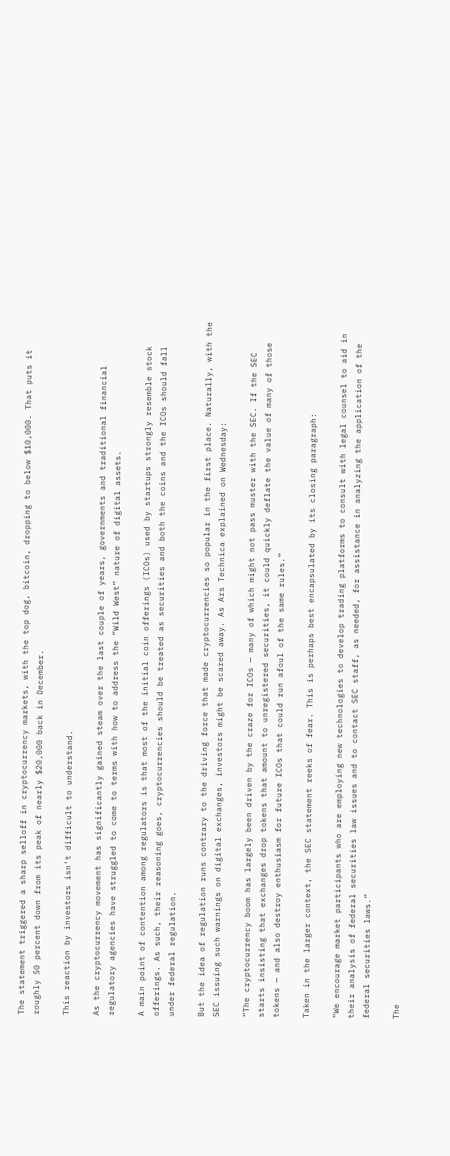The statement triggered a sharp selloff in cryptocurrency markets, with the top dog, bitcoin, dropping to below $10,000. That puts it roughly 50 percent down from its peak of nearly $20,000 back in December.

This reaction by investors isn’t difficult to understand.

As the cryptocurrency movement has significantly gained steam over the last couple of years, governments and traditional financial regulatory agencies have struggled to come to terms with how to address the “Wild West” nature of digital assets.

A main point of contention among regulators is that most of the initial coin offerings (ICOs) used by startups strongly resemble stock offerings. As such, their reasoning goes, cryptocurrencies should be treated as securities and both the coins and the ICOs should fall under federal regulation.

But the idea of regulation runs contrary to the driving force that made cryptocurrencies so popular in the first place. Naturally, with the SEC issuing such warnings on digital exchanges, investors might be scared away. As Ars Technica explained on Wednesday:

“The cryptocurrency boom has largely been driven by the craze for ICOs — many of which might not pass muster with the SEC. If the SEC starts insisting that exchanges drop tokens that amount to unregistered securities, it could quickly deflate the value of many of those tokens — and also destroy enthusiasm for future ICOs that could run afoul of the same rules.”

Taken in the larger context, the SEC statement reeks of fear. This is perhaps best encapsulated by its closing paragraph:

“We encourage market participants who are employing new technologies to develop trading platforms to consult with legal counsel to aid in their analysis of federal securities law issues and to contact SEC staff, as needed, for assistance in analyzing the application of the federal securities laws.”

The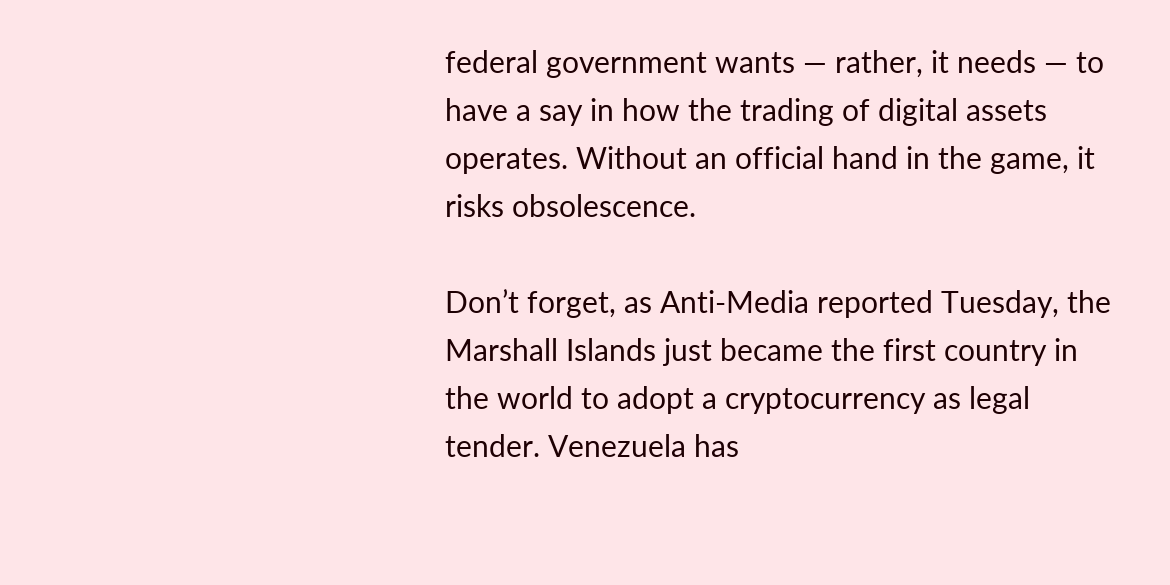federal government wants — rather, it needs — to have a say in how the trading of digital assets operates. Without an official hand in the game, it risks obsolescence.

Don’t forget, as Anti-Media reported Tuesday, the Marshall Islands just became the first country in the world to adopt a cryptocurrency as legal tender. Venezuela has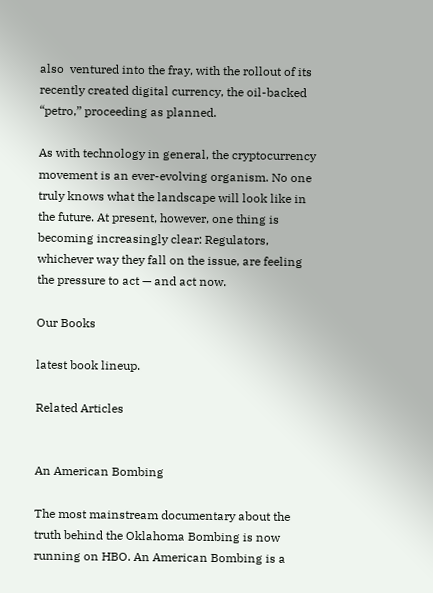also  ventured into the fray, with the rollout of its recently created digital currency, the oil-backed “petro,” proceeding as planned.

As with technology in general, the cryptocurrency movement is an ever-evolving organism. No one truly knows what the landscape will look like in the future. At present, however, one thing is becoming increasingly clear: Regulators, whichever way they fall on the issue, are feeling the pressure to act — and act now.

Our Books

latest book lineup.

Related Articles


An American Bombing

The most mainstream documentary about the truth behind the Oklahoma Bombing is now running on HBO. An American Bombing is a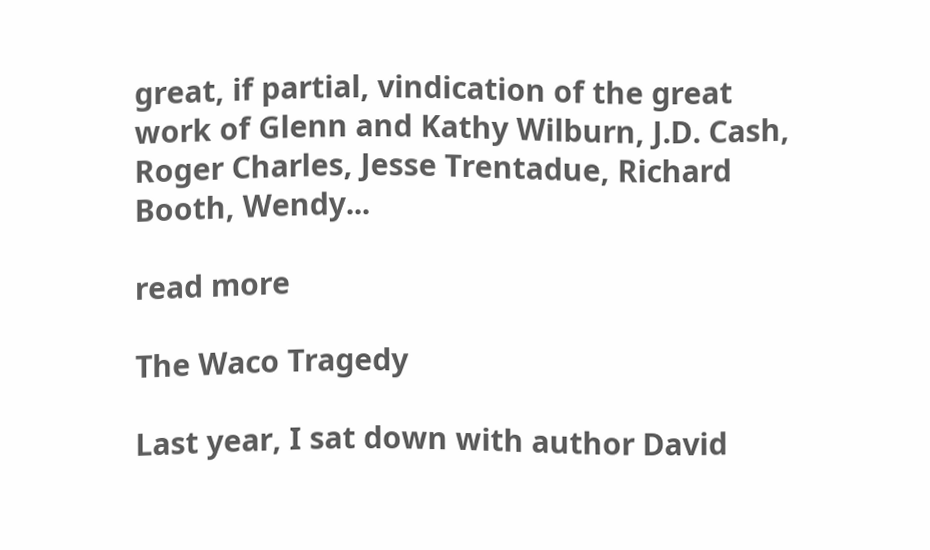great, if partial, vindication of the great work of Glenn and Kathy Wilburn, J.D. Cash, Roger Charles, Jesse Trentadue, Richard Booth, Wendy...

read more

The Waco Tragedy

Last year, I sat down with author David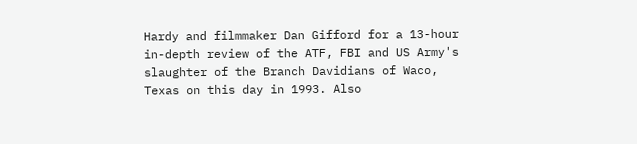Hardy and filmmaker Dan Gifford for a 13-hour in-depth review of the ATF, FBI and US Army's slaughter of the Branch Davidians of Waco, Texas on this day in 1993. Also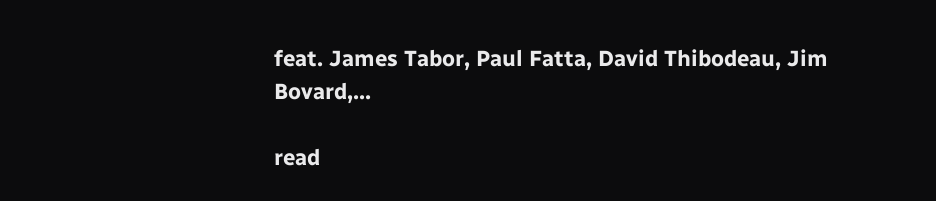feat. James Tabor, Paul Fatta, David Thibodeau, Jim Bovard,...

read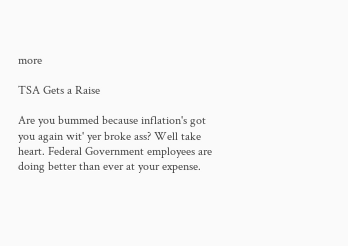more

TSA Gets a Raise

Are you bummed because inflation's got you again wit' yer broke ass? Well take heart. Federal Government employees are doing better than ever at your expense.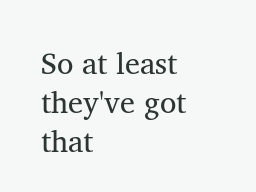So at least they've got that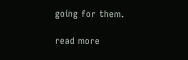going for them.

read more